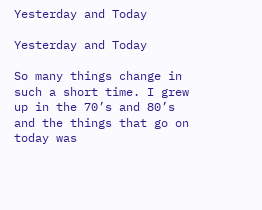Yesterday and Today

Yesterday and Today

So many things change in such a short time. I grew up in the 70’s and 80’s and the things that go on today was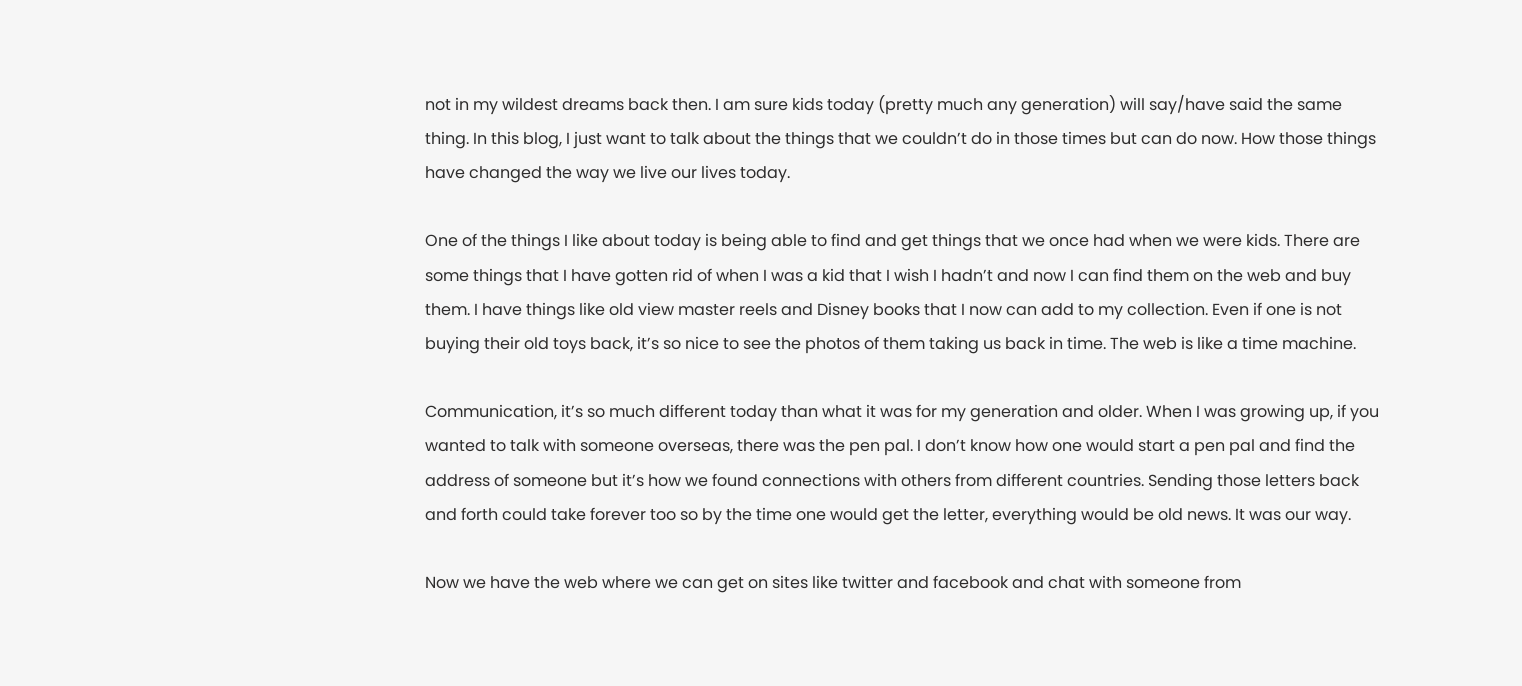not in my wildest dreams back then. I am sure kids today (pretty much any generation) will say/have said the same thing. In this blog, I just want to talk about the things that we couldn’t do in those times but can do now. How those things have changed the way we live our lives today.

One of the things I like about today is being able to find and get things that we once had when we were kids. There are some things that I have gotten rid of when I was a kid that I wish I hadn’t and now I can find them on the web and buy them. I have things like old view master reels and Disney books that I now can add to my collection. Even if one is not buying their old toys back, it’s so nice to see the photos of them taking us back in time. The web is like a time machine.

Communication, it’s so much different today than what it was for my generation and older. When I was growing up, if you wanted to talk with someone overseas, there was the pen pal. I don’t know how one would start a pen pal and find the address of someone but it’s how we found connections with others from different countries. Sending those letters back and forth could take forever too so by the time one would get the letter, everything would be old news. It was our way.

Now we have the web where we can get on sites like twitter and facebook and chat with someone from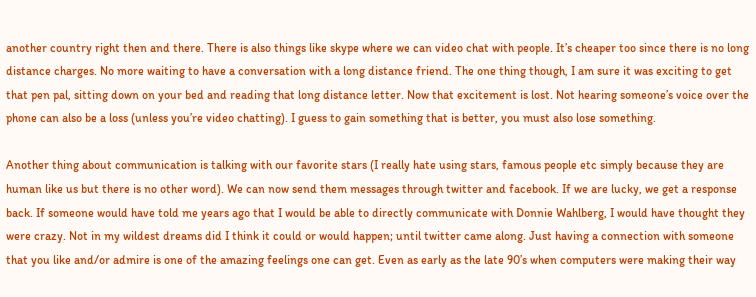another country right then and there. There is also things like skype where we can video chat with people. It’s cheaper too since there is no long distance charges. No more waiting to have a conversation with a long distance friend. The one thing though, I am sure it was exciting to get that pen pal, sitting down on your bed and reading that long distance letter. Now that excitement is lost. Not hearing someone’s voice over the phone can also be a loss (unless you’re video chatting). I guess to gain something that is better, you must also lose something.

Another thing about communication is talking with our favorite stars (I really hate using stars, famous people etc simply because they are human like us but there is no other word). We can now send them messages through twitter and facebook. If we are lucky, we get a response back. If someone would have told me years ago that I would be able to directly communicate with Donnie Wahlberg, I would have thought they were crazy. Not in my wildest dreams did I think it could or would happen; until twitter came along. Just having a connection with someone that you like and/or admire is one of the amazing feelings one can get. Even as early as the late 90’s when computers were making their way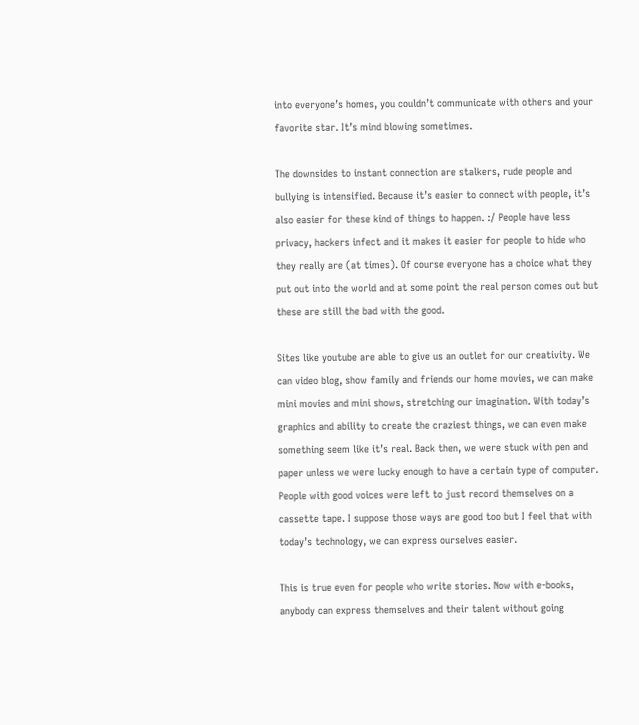into everyone’s homes, you couldn’t communicate with others and your favorite star. It’s mind blowing sometimes.

The downsides to instant connection are stalkers, rude people and bullying is intensified. Because it’s easier to connect with people, it’s also easier for these kind of things to happen. :/ People have less privacy, hackers infect and it makes it easier for people to hide who they really are (at times). Of course everyone has a choice what they put out into the world and at some point the real person comes out but these are still the bad with the good.

Sites like youtube are able to give us an outlet for our creativity. We can video blog, show family and friends our home movies, we can make mini movies and mini shows, stretching our imagination. With today’s graphics and ability to create the craziest things, we can even make something seem like it’s real. Back then, we were stuck with pen and paper unless we were lucky enough to have a certain type of computer. People with good voices were left to just record themselves on a cassette tape. I suppose those ways are good too but I feel that with today’s technology, we can express ourselves easier.

This is true even for people who write stories. Now with e-books, anybody can express themselves and their talent without going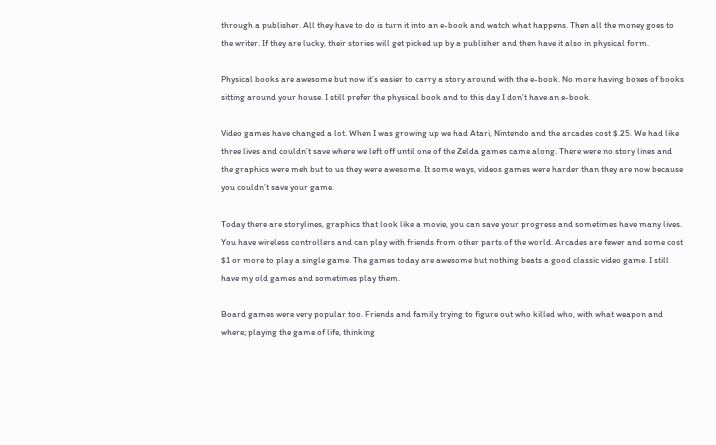through a publisher. All they have to do is turn it into an e-book and watch what happens. Then all the money goes to the writer. If they are lucky, their stories will get picked up by a publisher and then have it also in physical form.

Physical books are awesome but now it’s easier to carry a story around with the e-book. No more having boxes of books sitting around your house. I still prefer the physical book and to this day I don’t have an e-book.

Video games have changed a lot. When I was growing up we had Atari, Nintendo and the arcades cost $.25. We had like three lives and couldn’t save where we left off until one of the Zelda games came along. There were no story lines and the graphics were meh but to us they were awesome. It some ways, videos games were harder than they are now because you couldn’t save your game.

Today there are storylines, graphics that look like a movie, you can save your progress and sometimes have many lives. You have wireless controllers and can play with friends from other parts of the world. Arcades are fewer and some cost $1 or more to play a single game. The games today are awesome but nothing beats a good classic video game. I still have my old games and sometimes play them.

Board games were very popular too. Friends and family trying to figure out who killed who, with what weapon and where; playing the game of life, thinking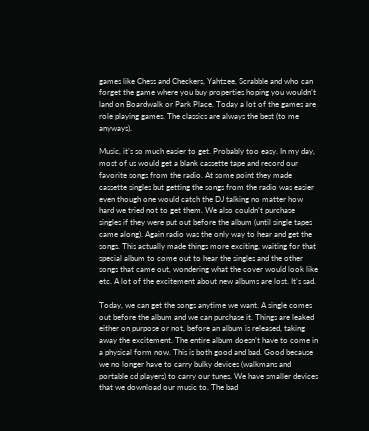games like Chess and Checkers, Yahtzee, Scrabble and who can forget the game where you buy properties hoping you wouldn’t land on Boardwalk or Park Place. Today a lot of the games are role playing games. The classics are always the best (to me anyways).

Music, it’s so much easier to get. Probably too easy. In my day, most of us would get a blank cassette tape and record our favorite songs from the radio. At some point they made cassette singles but getting the songs from the radio was easier even though one would catch the DJ talking no matter how hard we tried not to get them. We also couldn’t purchase singles if they were put out before the album (until single tapes came along). Again radio was the only way to hear and get the songs. This actually made things more exciting, waiting for that special album to come out to hear the singles and the other songs that came out, wondering what the cover would look like etc. A lot of the excitement about new albums are lost. It’s sad.

Today, we can get the songs anytime we want. A single comes out before the album and we can purchase it. Things are leaked either on purpose or not, before an album is released, taking away the excitement. The entire album doesn’t have to come in a physical form now. This is both good and bad. Good because we no longer have to carry bulky devices (walkmans and portable cd players) to carry our tunes. We have smaller devices that we download our music to. The bad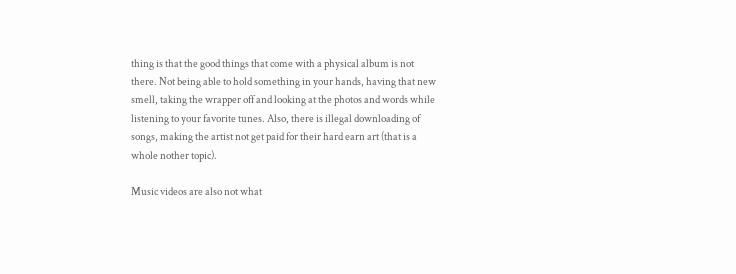thing is that the good things that come with a physical album is not there. Not being able to hold something in your hands, having that new smell, taking the wrapper off and looking at the photos and words while listening to your favorite tunes. Also, there is illegal downloading of songs, making the artist not get paid for their hard earn art (that is a whole nother topic).

Music videos are also not what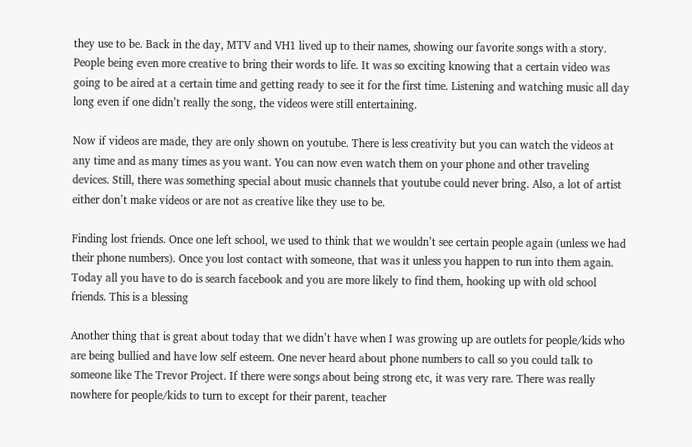they use to be. Back in the day, MTV and VH1 lived up to their names, showing our favorite songs with a story. People being even more creative to bring their words to life. It was so exciting knowing that a certain video was going to be aired at a certain time and getting ready to see it for the first time. Listening and watching music all day long even if one didn’t really the song, the videos were still entertaining.

Now if videos are made, they are only shown on youtube. There is less creativity but you can watch the videos at any time and as many times as you want. You can now even watch them on your phone and other traveling devices. Still, there was something special about music channels that youtube could never bring. Also, a lot of artist either don’t make videos or are not as creative like they use to be.

Finding lost friends. Once one left school, we used to think that we wouldn’t see certain people again (unless we had their phone numbers). Once you lost contact with someone, that was it unless you happen to run into them again. Today all you have to do is search facebook and you are more likely to find them, hooking up with old school friends. This is a blessing

Another thing that is great about today that we didn’t have when I was growing up are outlets for people/kids who are being bullied and have low self esteem. One never heard about phone numbers to call so you could talk to someone like The Trevor Project. If there were songs about being strong etc, it was very rare. There was really nowhere for people/kids to turn to except for their parent, teacher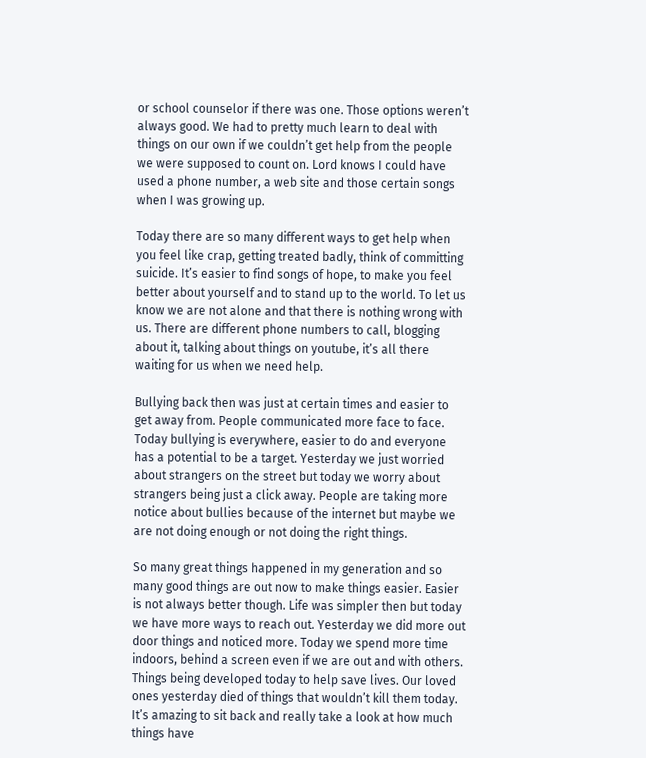or school counselor if there was one. Those options weren’t always good. We had to pretty much learn to deal with things on our own if we couldn’t get help from the people we were supposed to count on. Lord knows I could have used a phone number, a web site and those certain songs when I was growing up.

Today there are so many different ways to get help when you feel like crap, getting treated badly, think of committing suicide. It’s easier to find songs of hope, to make you feel better about yourself and to stand up to the world. To let us know we are not alone and that there is nothing wrong with us. There are different phone numbers to call, blogging about it, talking about things on youtube, it’s all there waiting for us when we need help.

Bullying back then was just at certain times and easier to get away from. People communicated more face to face. Today bullying is everywhere, easier to do and everyone has a potential to be a target. Yesterday we just worried about strangers on the street but today we worry about strangers being just a click away. People are taking more notice about bullies because of the internet but maybe we are not doing enough or not doing the right things.

So many great things happened in my generation and so many good things are out now to make things easier. Easier is not always better though. Life was simpler then but today we have more ways to reach out. Yesterday we did more out door things and noticed more. Today we spend more time indoors, behind a screen even if we are out and with others. Things being developed today to help save lives. Our loved ones yesterday died of things that wouldn’t kill them today. It’s amazing to sit back and really take a look at how much things have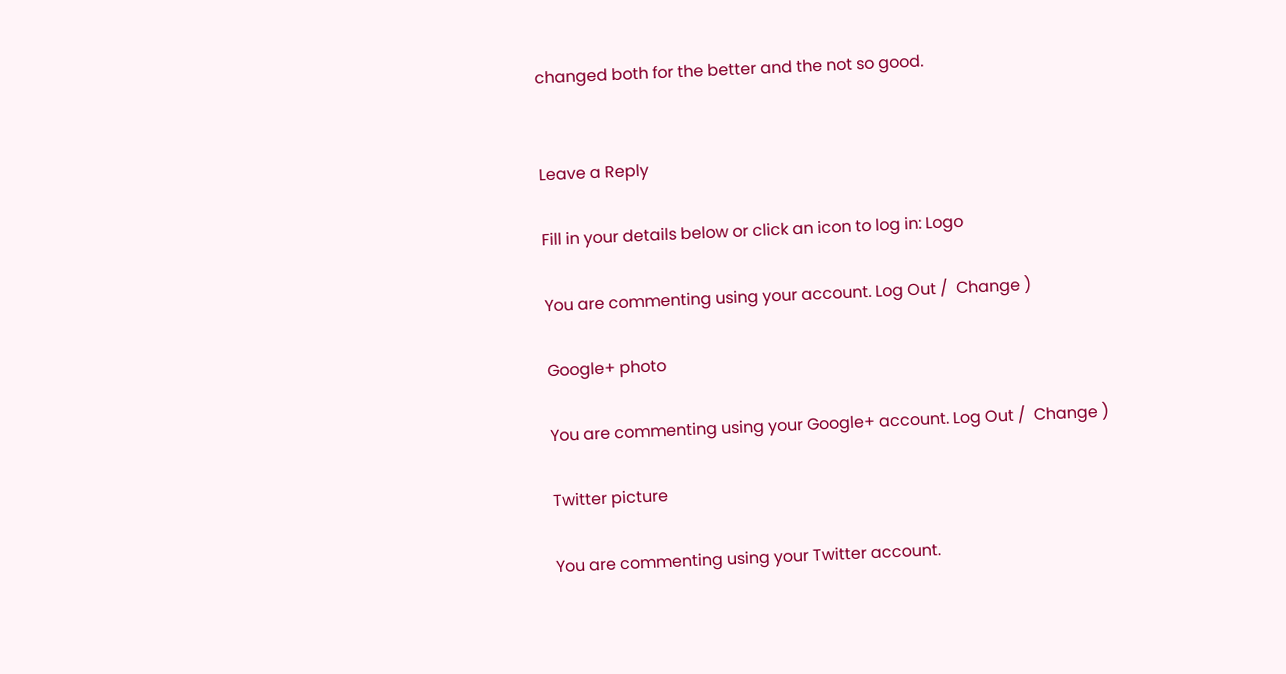changed both for the better and the not so good.


Leave a Reply

Fill in your details below or click an icon to log in: Logo

You are commenting using your account. Log Out /  Change )

Google+ photo

You are commenting using your Google+ account. Log Out /  Change )

Twitter picture

You are commenting using your Twitter account.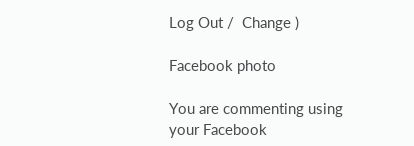Log Out /  Change )

Facebook photo

You are commenting using your Facebook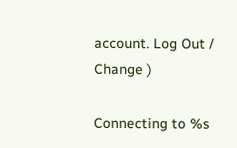account. Log Out /  Change )

Connecting to %s